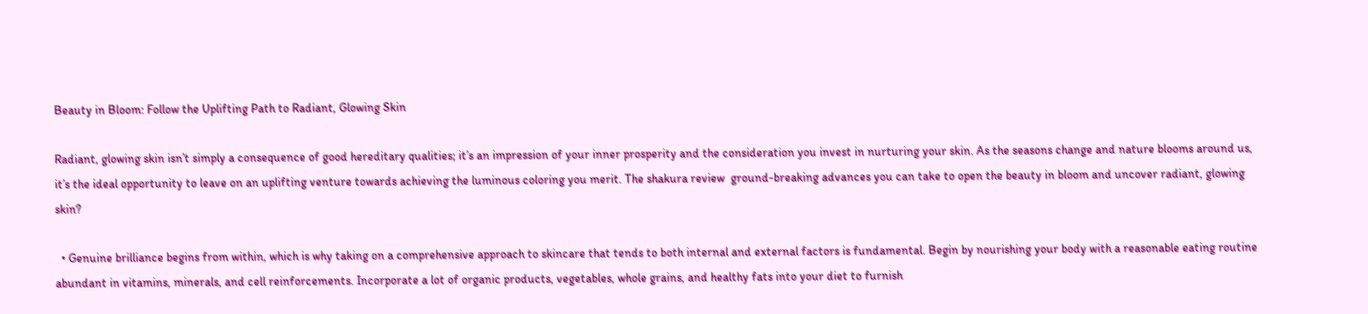Beauty in Bloom: Follow the Uplifting Path to Radiant, Glowing Skin

Radiant, glowing skin isn’t simply a consequence of good hereditary qualities; it’s an impression of your inner prosperity and the consideration you invest in nurturing your skin. As the seasons change and nature blooms around us, it’s the ideal opportunity to leave on an uplifting venture towards achieving the luminous coloring you merit. The shakura review  ground-breaking advances you can take to open the beauty in bloom and uncover radiant, glowing skin?

  • Genuine brilliance begins from within, which is why taking on a comprehensive approach to skincare that tends to both internal and external factors is fundamental. Begin by nourishing your body with a reasonable eating routine abundant in vitamins, minerals, and cell reinforcements. Incorporate a lot of organic products, vegetables, whole grains, and healthy fats into your diet to furnish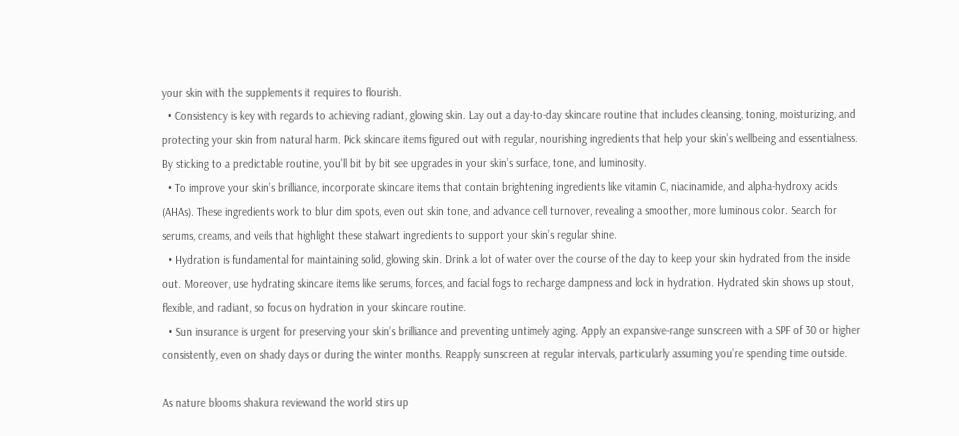your skin with the supplements it requires to flourish.
  • Consistency is key with regards to achieving radiant, glowing skin. Lay out a day-to-day skincare routine that includes cleansing, toning, moisturizing, and protecting your skin from natural harm. Pick skincare items figured out with regular, nourishing ingredients that help your skin’s wellbeing and essentialness. By sticking to a predictable routine, you’ll bit by bit see upgrades in your skin’s surface, tone, and luminosity.
  • To improve your skin’s brilliance, incorporate skincare items that contain brightening ingredients like vitamin C, niacinamide, and alpha-hydroxy acids (AHAs). These ingredients work to blur dim spots, even out skin tone, and advance cell turnover, revealing a smoother, more luminous color. Search for serums, creams, and veils that highlight these stalwart ingredients to support your skin’s regular shine.
  • Hydration is fundamental for maintaining solid, glowing skin. Drink a lot of water over the course of the day to keep your skin hydrated from the inside out. Moreover, use hydrating skincare items like serums, forces, and facial fogs to recharge dampness and lock in hydration. Hydrated skin shows up stout, flexible, and radiant, so focus on hydration in your skincare routine.
  • Sun insurance is urgent for preserving your skin’s brilliance and preventing untimely aging. Apply an expansive-range sunscreen with a SPF of 30 or higher consistently, even on shady days or during the winter months. Reapply sunscreen at regular intervals, particularly assuming you’re spending time outside.

As nature blooms shakura reviewand the world stirs up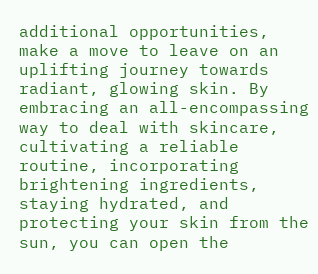additional opportunities, make a move to leave on an uplifting journey towards radiant, glowing skin. By embracing an all-encompassing way to deal with skincare, cultivating a reliable routine, incorporating brightening ingredients, staying hydrated, and protecting your skin from the sun, you can open the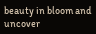beauty in bloom and uncover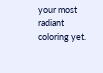your most radiant coloring yet.